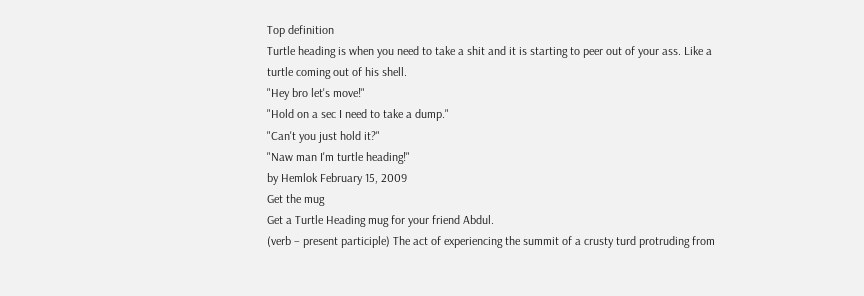Top definition
Turtle heading is when you need to take a shit and it is starting to peer out of your ass. Like a turtle coming out of his shell.
"Hey bro let's move!"
"Hold on a sec I need to take a dump."
"Can't you just hold it?"
"Naw man I'm turtle heading!"
by Hemlok February 15, 2009
Get the mug
Get a Turtle Heading mug for your friend Abdul.
(verb – present participle) The act of experiencing the summit of a crusty turd protruding from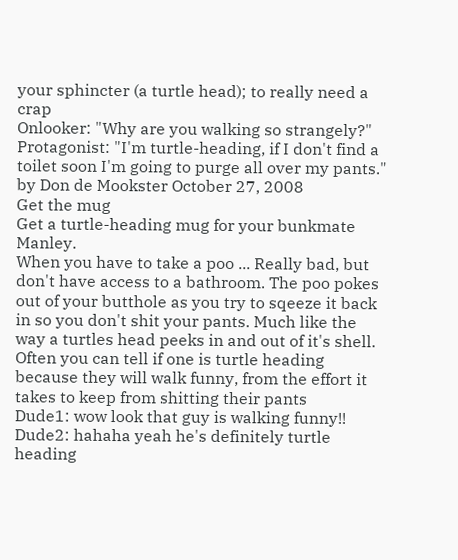your sphincter (a turtle head); to really need a crap
Onlooker: "Why are you walking so strangely?"
Protagonist: "I'm turtle-heading, if I don't find a toilet soon I'm going to purge all over my pants."
by Don de Mookster October 27, 2008
Get the mug
Get a turtle-heading mug for your bunkmate Manley.
When you have to take a poo ... Really bad, but don't have access to a bathroom. The poo pokes out of your butthole as you try to sqeeze it back in so you don't shit your pants. Much like the way a turtles head peeks in and out of it's shell.
Often you can tell if one is turtle heading because they will walk funny, from the effort it takes to keep from shitting their pants
Dude1: wow look that guy is walking funny!!
Dude2: hahaha yeah he's definitely turtle heading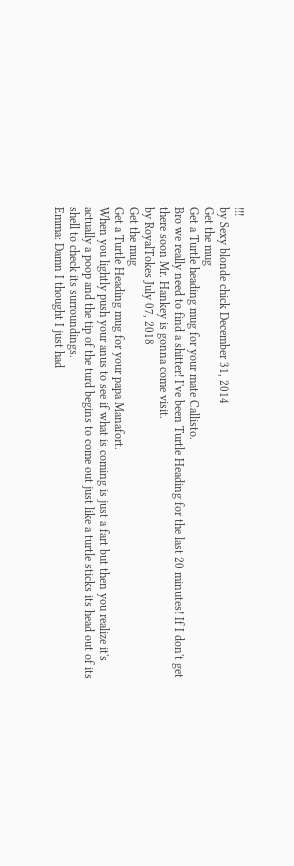!!!
by Sexy blonde chick December 31, 2014
Get the mug
Get a Turtle heading mug for your mate Callisto.
Bro we really need to find a shitter! I've been Turtle Heading for the last 20 minutes! If I don't get there soon Mr. Hankey is gonna come visit.
by RoyalTokes July 07, 2018
Get the mug
Get a Turtle Heading mug for your papa Manafort.
When you lightly push your anus to see if what is coming is just a fart but then you realize it's actually a poop and the tip of the turd begins to come out just like a turtle sticks its head out of its shell to check its surroundings.
Emma: Damn I thought I just had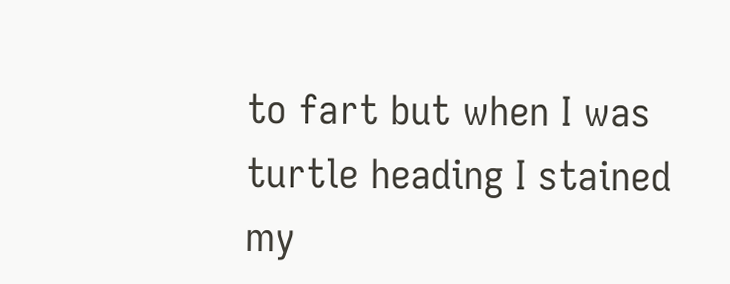to fart but when I was turtle heading I stained my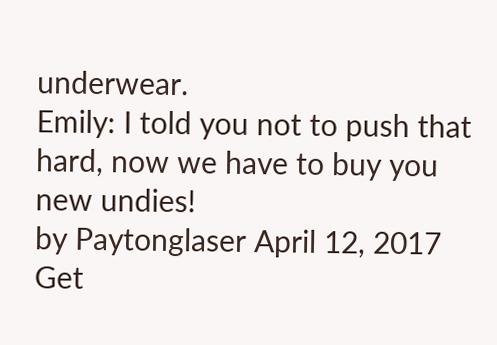underwear.
Emily: I told you not to push that hard, now we have to buy you new undies!
by Paytonglaser April 12, 2017
Get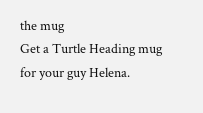the mug
Get a Turtle Heading mug for your guy Helena.